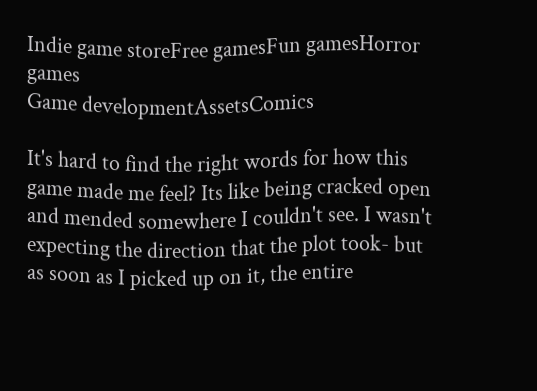Indie game storeFree gamesFun gamesHorror games
Game developmentAssetsComics

It's hard to find the right words for how this game made me feel? Its like being cracked open and mended somewhere I couldn't see. I wasn't expecting the direction that the plot took- but as soon as I picked up on it, the entire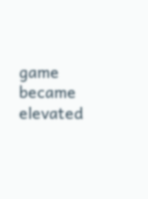game became elevated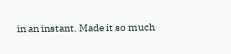in an instant. Made it so much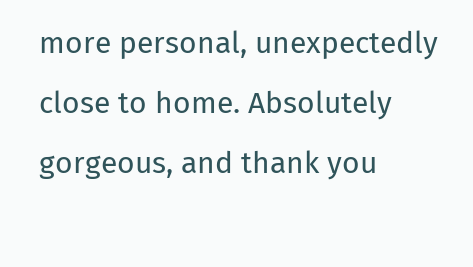more personal, unexpectedly close to home. Absolutely gorgeous, and thank you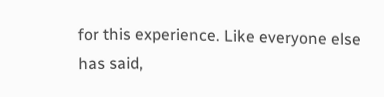for this experience. Like everyone else has said,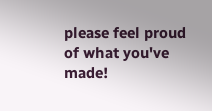please feel proud of what you've made!